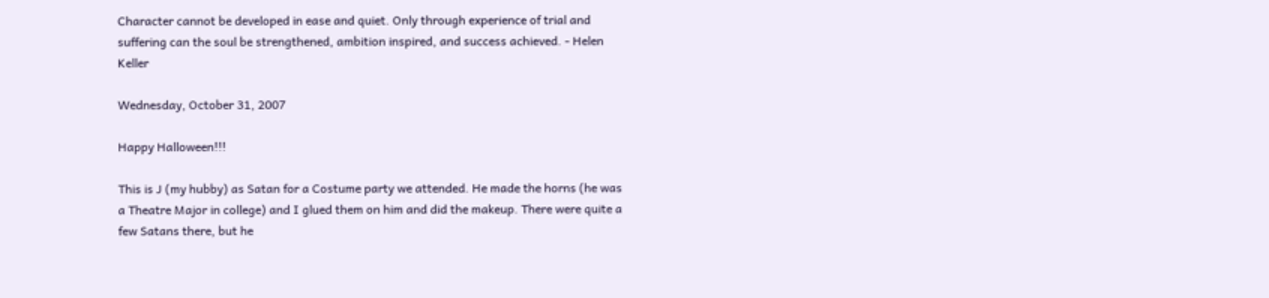Character cannot be developed in ease and quiet. Only through experience of trial and suffering can the soul be strengthened, ambition inspired, and success achieved. - Helen Keller

Wednesday, October 31, 2007

Happy Halloween!!!

This is J (my hubby) as Satan for a Costume party we attended. He made the horns (he was a Theatre Major in college) and I glued them on him and did the makeup. There were quite a few Satans there, but he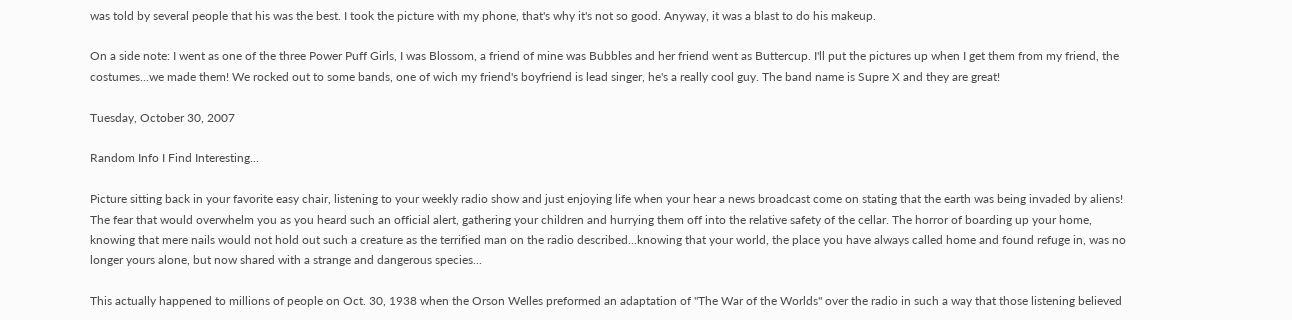was told by several people that his was the best. I took the picture with my phone, that's why it's not so good. Anyway, it was a blast to do his makeup.

On a side note: I went as one of the three Power Puff Girls, I was Blossom, a friend of mine was Bubbles and her friend went as Buttercup. I'll put the pictures up when I get them from my friend, the costumes...we made them! We rocked out to some bands, one of wich my friend's boyfriend is lead singer, he's a really cool guy. The band name is Supre X and they are great!

Tuesday, October 30, 2007

Random Info I Find Interesting...

Picture sitting back in your favorite easy chair, listening to your weekly radio show and just enjoying life when your hear a news broadcast come on stating that the earth was being invaded by aliens! The fear that would overwhelm you as you heard such an official alert, gathering your children and hurrying them off into the relative safety of the cellar. The horror of boarding up your home, knowing that mere nails would not hold out such a creature as the terrified man on the radio described...knowing that your world, the place you have always called home and found refuge in, was no longer yours alone, but now shared with a strange and dangerous species...

This actually happened to millions of people on Oct. 30, 1938 when the Orson Welles preformed an adaptation of "The War of the Worlds" over the radio in such a way that those listening believed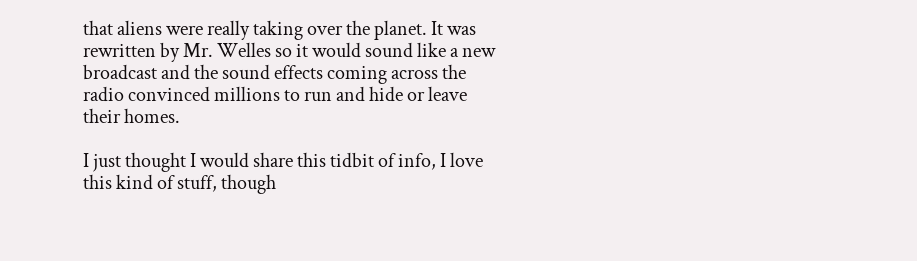that aliens were really taking over the planet. It was rewritten by Mr. Welles so it would sound like a new broadcast and the sound effects coming across the radio convinced millions to run and hide or leave their homes.

I just thought I would share this tidbit of info, I love this kind of stuff, though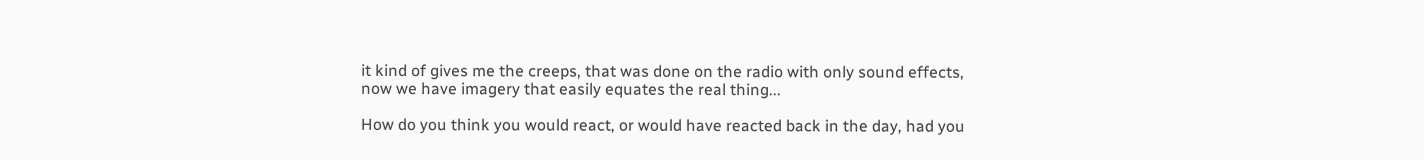it kind of gives me the creeps, that was done on the radio with only sound effects, now we have imagery that easily equates the real thing...

How do you think you would react, or would have reacted back in the day, had you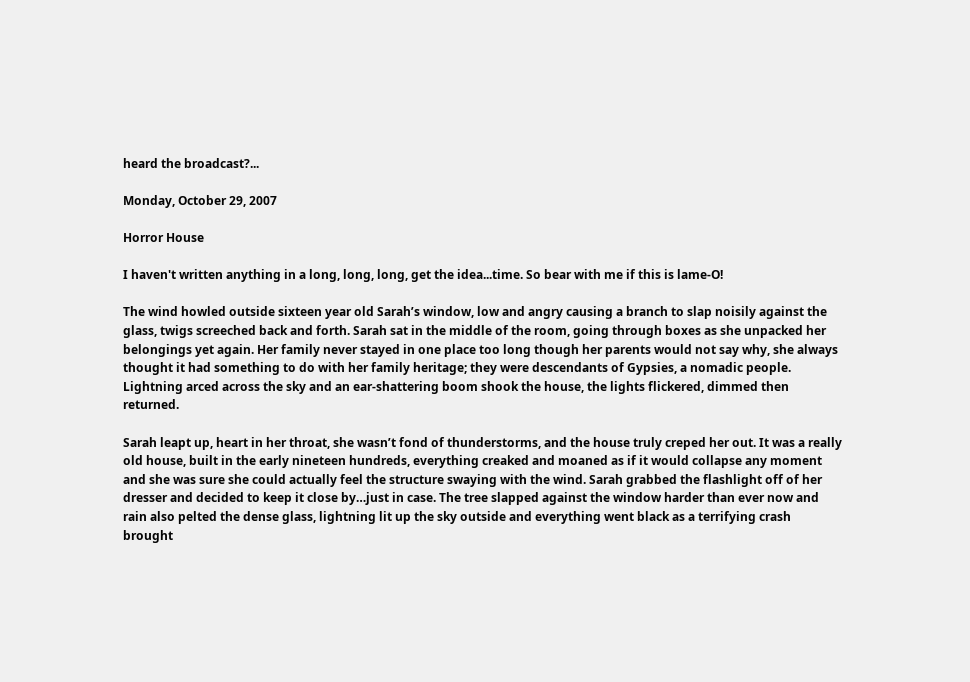heard the broadcast?...

Monday, October 29, 2007

Horror House

I haven't written anything in a long, long, long, get the idea...time. So bear with me if this is lame-O!

The wind howled outside sixteen year old Sarah’s window, low and angry causing a branch to slap noisily against the glass, twigs screeched back and forth. Sarah sat in the middle of the room, going through boxes as she unpacked her belongings yet again. Her family never stayed in one place too long though her parents would not say why, she always thought it had something to do with her family heritage; they were descendants of Gypsies, a nomadic people. Lightning arced across the sky and an ear-shattering boom shook the house, the lights flickered, dimmed then returned.

Sarah leapt up, heart in her throat, she wasn’t fond of thunderstorms, and the house truly creped her out. It was a really old house, built in the early nineteen hundreds, everything creaked and moaned as if it would collapse any moment and she was sure she could actually feel the structure swaying with the wind. Sarah grabbed the flashlight off of her dresser and decided to keep it close by…just in case. The tree slapped against the window harder than ever now and rain also pelted the dense glass, lightning lit up the sky outside and everything went black as a terrifying crash brought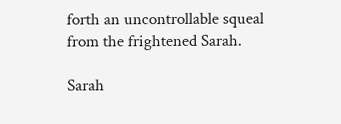forth an uncontrollable squeal from the frightened Sarah.

Sarah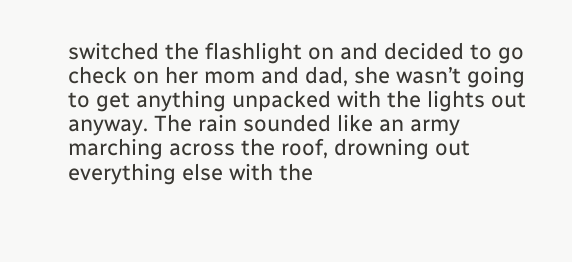switched the flashlight on and decided to go check on her mom and dad, she wasn’t going to get anything unpacked with the lights out anyway. The rain sounded like an army marching across the roof, drowning out everything else with the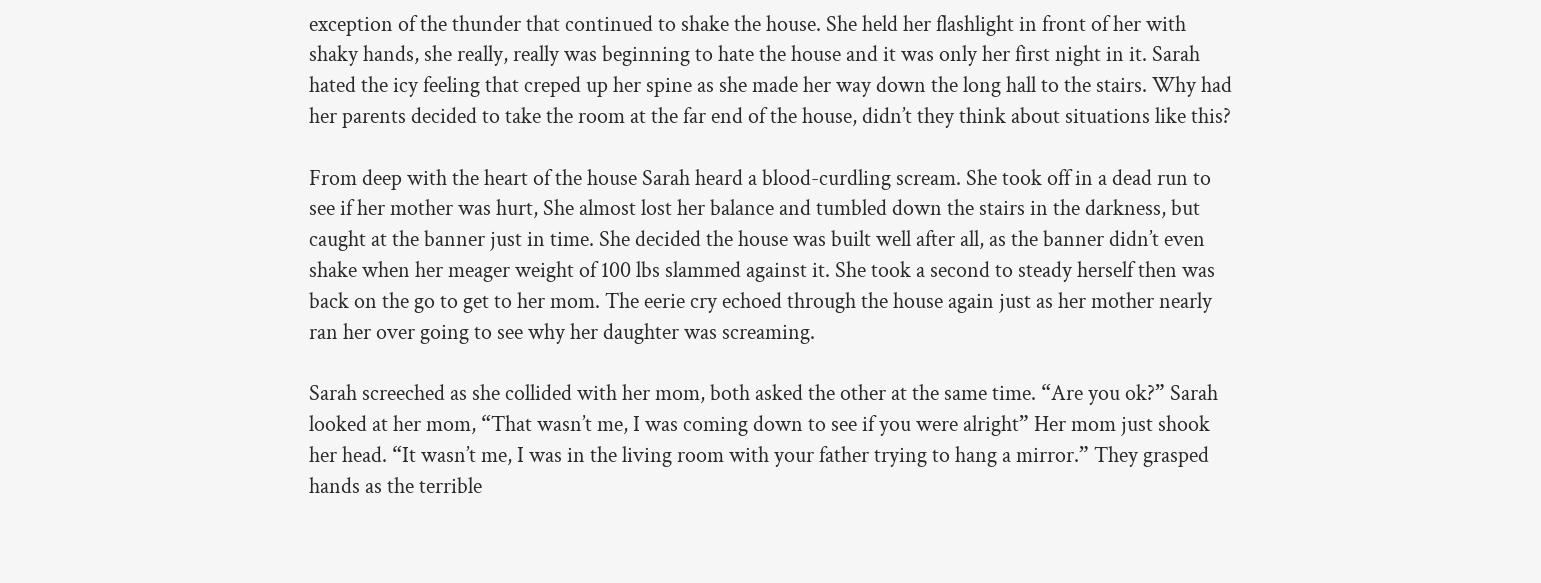exception of the thunder that continued to shake the house. She held her flashlight in front of her with shaky hands, she really, really was beginning to hate the house and it was only her first night in it. Sarah hated the icy feeling that creped up her spine as she made her way down the long hall to the stairs. Why had her parents decided to take the room at the far end of the house, didn’t they think about situations like this?

From deep with the heart of the house Sarah heard a blood-curdling scream. She took off in a dead run to see if her mother was hurt, She almost lost her balance and tumbled down the stairs in the darkness, but caught at the banner just in time. She decided the house was built well after all, as the banner didn’t even shake when her meager weight of 100 lbs slammed against it. She took a second to steady herself then was back on the go to get to her mom. The eerie cry echoed through the house again just as her mother nearly ran her over going to see why her daughter was screaming.

Sarah screeched as she collided with her mom, both asked the other at the same time. “Are you ok?” Sarah looked at her mom, “That wasn’t me, I was coming down to see if you were alright” Her mom just shook her head. “It wasn’t me, I was in the living room with your father trying to hang a mirror.” They grasped hands as the terrible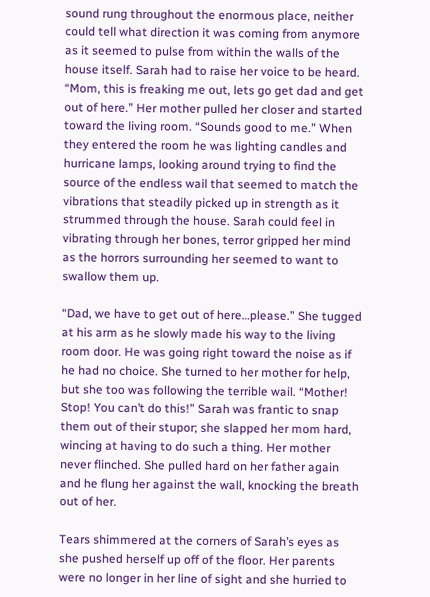sound rung throughout the enormous place, neither could tell what direction it was coming from anymore as it seemed to pulse from within the walls of the house itself. Sarah had to raise her voice to be heard. “Mom, this is freaking me out, lets go get dad and get out of here.” Her mother pulled her closer and started toward the living room. “Sounds good to me.” When they entered the room he was lighting candles and hurricane lamps, looking around trying to find the source of the endless wail that seemed to match the vibrations that steadily picked up in strength as it strummed through the house. Sarah could feel in vibrating through her bones, terror gripped her mind as the horrors surrounding her seemed to want to swallow them up.

“Dad, we have to get out of here…please.” She tugged at his arm as he slowly made his way to the living room door. He was going right toward the noise as if he had no choice. She turned to her mother for help, but she too was following the terrible wail. “Mother! Stop! You can’t do this!” Sarah was frantic to snap them out of their stupor; she slapped her mom hard, wincing at having to do such a thing. Her mother never flinched. She pulled hard on her father again and he flung her against the wall, knocking the breath out of her.

Tears shimmered at the corners of Sarah’s eyes as she pushed herself up off of the floor. Her parents were no longer in her line of sight and she hurried to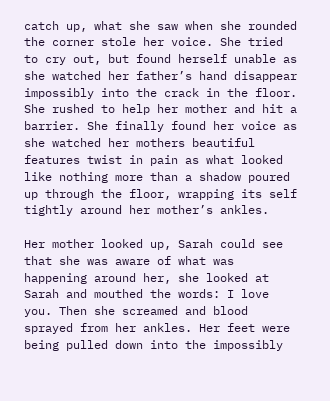catch up, what she saw when she rounded the corner stole her voice. She tried to cry out, but found herself unable as she watched her father’s hand disappear impossibly into the crack in the floor. She rushed to help her mother and hit a barrier. She finally found her voice as she watched her mothers beautiful features twist in pain as what looked like nothing more than a shadow poured up through the floor, wrapping its self tightly around her mother’s ankles.

Her mother looked up, Sarah could see that she was aware of what was happening around her, she looked at Sarah and mouthed the words: I love you. Then she screamed and blood sprayed from her ankles. Her feet were being pulled down into the impossibly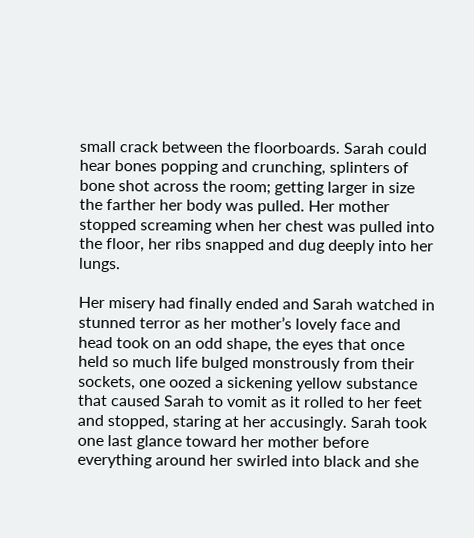small crack between the floorboards. Sarah could hear bones popping and crunching, splinters of bone shot across the room; getting larger in size the farther her body was pulled. Her mother stopped screaming when her chest was pulled into the floor, her ribs snapped and dug deeply into her lungs.

Her misery had finally ended and Sarah watched in stunned terror as her mother’s lovely face and head took on an odd shape, the eyes that once held so much life bulged monstrously from their sockets, one oozed a sickening yellow substance that caused Sarah to vomit as it rolled to her feet and stopped, staring at her accusingly. Sarah took one last glance toward her mother before everything around her swirled into black and she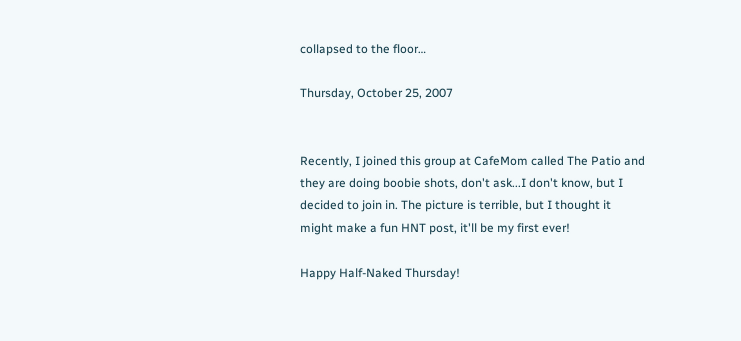collapsed to the floor…

Thursday, October 25, 2007


Recently, I joined this group at CafeMom called The Patio and they are doing boobie shots, don't ask...I don't know, but I decided to join in. The picture is terrible, but I thought it might make a fun HNT post, it'll be my first ever!

Happy Half-Naked Thursday!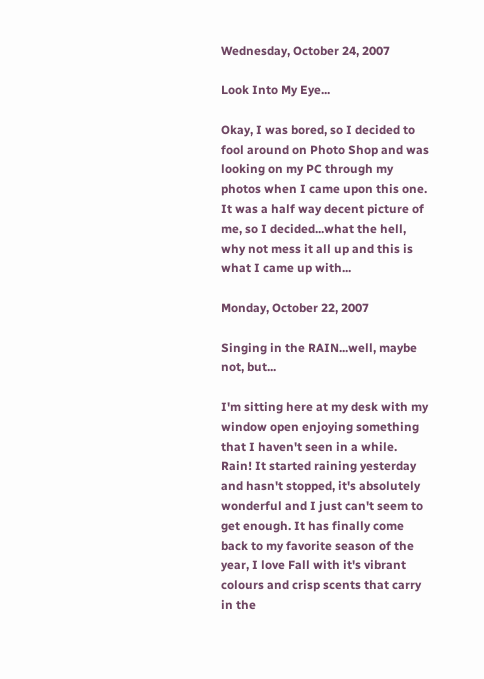Wednesday, October 24, 2007

Look Into My Eye...

Okay, I was bored, so I decided to fool around on Photo Shop and was looking on my PC through my photos when I came upon this one. It was a half way decent picture of me, so I decided...what the hell, why not mess it all up and this is what I came up with...

Monday, October 22, 2007

Singing in the RAIN...well, maybe not, but...

I'm sitting here at my desk with my window open enjoying something that I haven't seen in a while. Rain! It started raining yesterday and hasn't stopped, it's absolutely wonderful and I just can't seem to get enough. It has finally come back to my favorite season of the year, I love Fall with it's vibrant colours and crisp scents that carry in the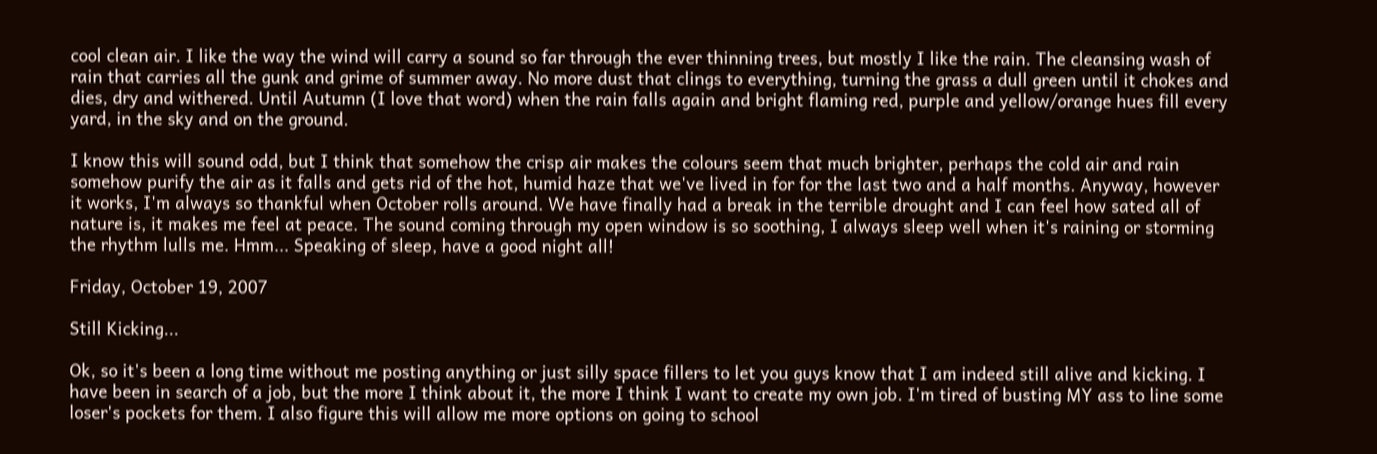cool clean air. I like the way the wind will carry a sound so far through the ever thinning trees, but mostly I like the rain. The cleansing wash of rain that carries all the gunk and grime of summer away. No more dust that clings to everything, turning the grass a dull green until it chokes and dies, dry and withered. Until Autumn (I love that word) when the rain falls again and bright flaming red, purple and yellow/orange hues fill every yard, in the sky and on the ground.

I know this will sound odd, but I think that somehow the crisp air makes the colours seem that much brighter, perhaps the cold air and rain somehow purify the air as it falls and gets rid of the hot, humid haze that we've lived in for for the last two and a half months. Anyway, however it works, I'm always so thankful when October rolls around. We have finally had a break in the terrible drought and I can feel how sated all of nature is, it makes me feel at peace. The sound coming through my open window is so soothing, I always sleep well when it's raining or storming the rhythm lulls me. Hmm... Speaking of sleep, have a good night all!

Friday, October 19, 2007

Still Kicking...

Ok, so it's been a long time without me posting anything or just silly space fillers to let you guys know that I am indeed still alive and kicking. I have been in search of a job, but the more I think about it, the more I think I want to create my own job. I'm tired of busting MY ass to line some loser's pockets for them. I also figure this will allow me more options on going to school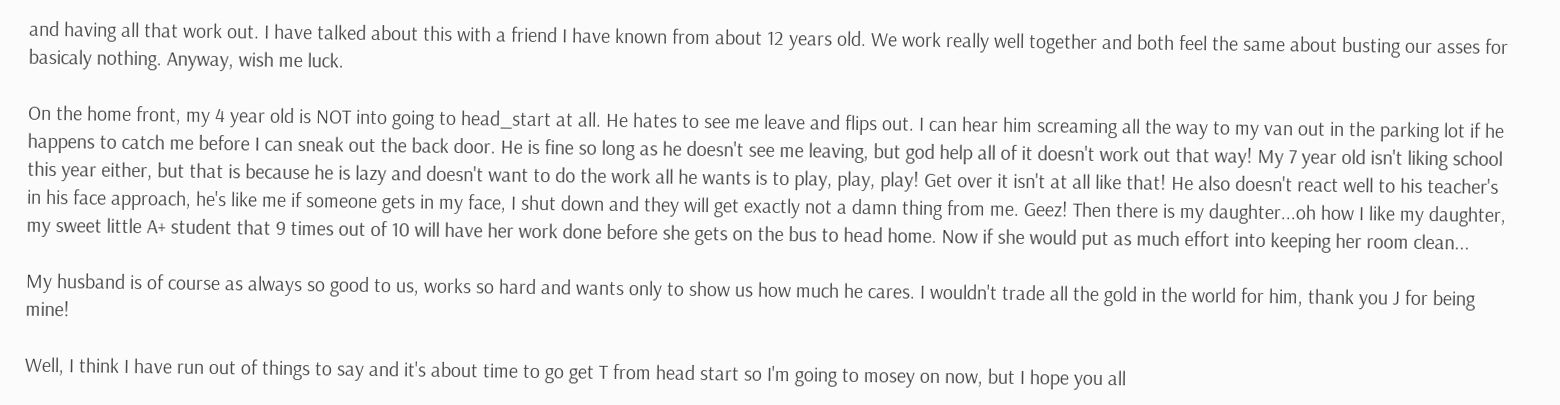and having all that work out. I have talked about this with a friend I have known from about 12 years old. We work really well together and both feel the same about busting our asses for basicaly nothing. Anyway, wish me luck.

On the home front, my 4 year old is NOT into going to head_start at all. He hates to see me leave and flips out. I can hear him screaming all the way to my van out in the parking lot if he happens to catch me before I can sneak out the back door. He is fine so long as he doesn't see me leaving, but god help all of it doesn't work out that way! My 7 year old isn't liking school this year either, but that is because he is lazy and doesn't want to do the work all he wants is to play, play, play! Get over it isn't at all like that! He also doesn't react well to his teacher's in his face approach, he's like me if someone gets in my face, I shut down and they will get exactly not a damn thing from me. Geez! Then there is my daughter...oh how I like my daughter, my sweet little A+ student that 9 times out of 10 will have her work done before she gets on the bus to head home. Now if she would put as much effort into keeping her room clean...

My husband is of course as always so good to us, works so hard and wants only to show us how much he cares. I wouldn't trade all the gold in the world for him, thank you J for being mine!

Well, I think I have run out of things to say and it's about time to go get T from head start so I'm going to mosey on now, but I hope you all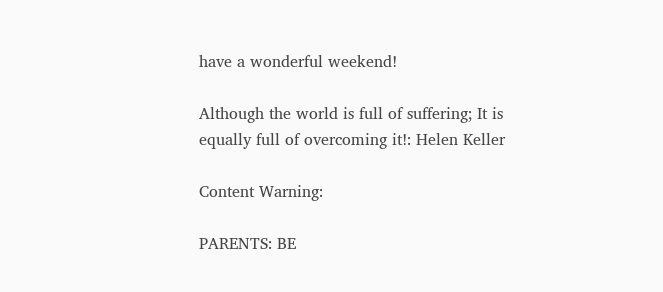have a wonderful weekend!

Although the world is full of suffering; It is equally full of overcoming it!: Helen Keller

Content Warning:

PARENTS: BE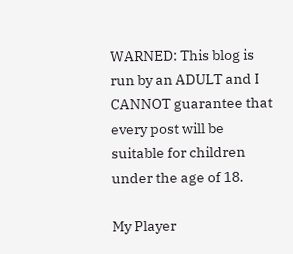WARNED: This blog is run by an ADULT and I CANNOT guarantee that every post will be suitable for children under the age of 18.

My Player